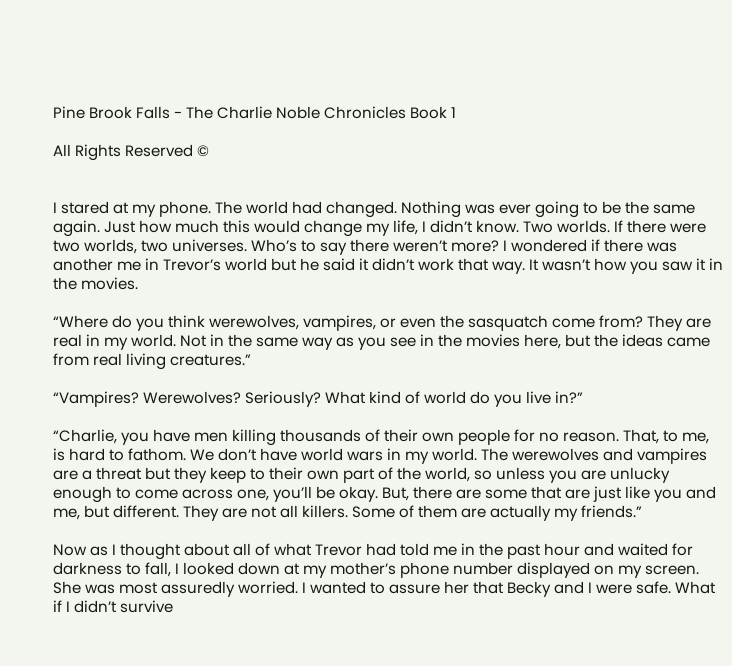Pine Brook Falls - The Charlie Noble Chronicles Book 1

All Rights Reserved ©


I stared at my phone. The world had changed. Nothing was ever going to be the same again. Just how much this would change my life, I didn’t know. Two worlds. If there were two worlds, two universes. Who’s to say there weren’t more? I wondered if there was another me in Trevor’s world but he said it didn’t work that way. It wasn’t how you saw it in the movies.

“Where do you think werewolves, vampires, or even the sasquatch come from? They are real in my world. Not in the same way as you see in the movies here, but the ideas came from real living creatures.”

“Vampires? Werewolves? Seriously? What kind of world do you live in?”

“Charlie, you have men killing thousands of their own people for no reason. That, to me, is hard to fathom. We don’t have world wars in my world. The werewolves and vampires are a threat but they keep to their own part of the world, so unless you are unlucky enough to come across one, you’ll be okay. But, there are some that are just like you and me, but different. They are not all killers. Some of them are actually my friends.”

Now as I thought about all of what Trevor had told me in the past hour and waited for darkness to fall, I looked down at my mother’s phone number displayed on my screen. She was most assuredly worried. I wanted to assure her that Becky and I were safe. What if I didn’t survive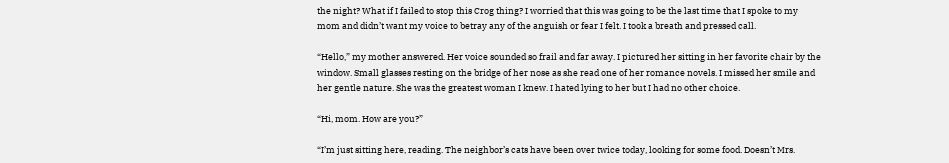the night? What if I failed to stop this Crog thing? I worried that this was going to be the last time that I spoke to my mom and didn’t want my voice to betray any of the anguish or fear I felt. I took a breath and pressed call.

“Hello,” my mother answered. Her voice sounded so frail and far away. I pictured her sitting in her favorite chair by the window. Small glasses resting on the bridge of her nose as she read one of her romance novels. I missed her smile and her gentle nature. She was the greatest woman I knew. I hated lying to her but I had no other choice.

“Hi, mom. How are you?”

“I’m just sitting here, reading. The neighbor’s cats have been over twice today, looking for some food. Doesn’t Mrs.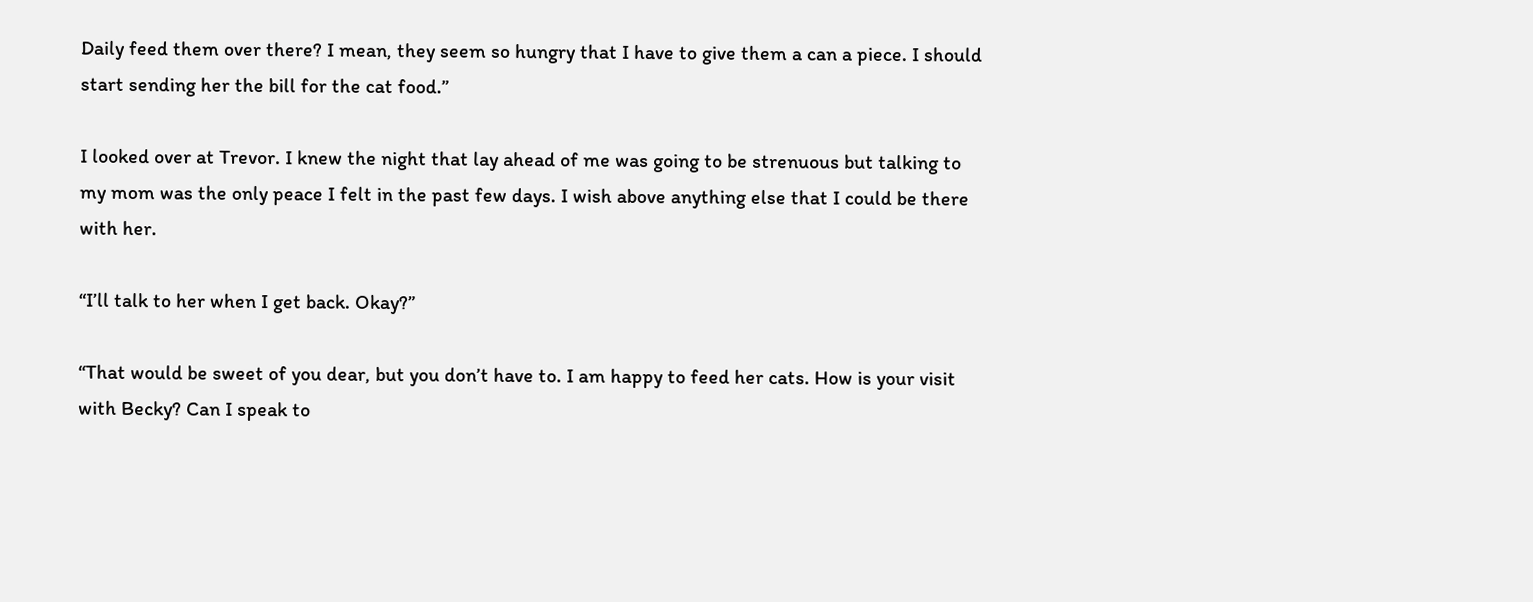Daily feed them over there? I mean, they seem so hungry that I have to give them a can a piece. I should start sending her the bill for the cat food.”

I looked over at Trevor. I knew the night that lay ahead of me was going to be strenuous but talking to my mom was the only peace I felt in the past few days. I wish above anything else that I could be there with her.

“I’ll talk to her when I get back. Okay?”

“That would be sweet of you dear, but you don’t have to. I am happy to feed her cats. How is your visit with Becky? Can I speak to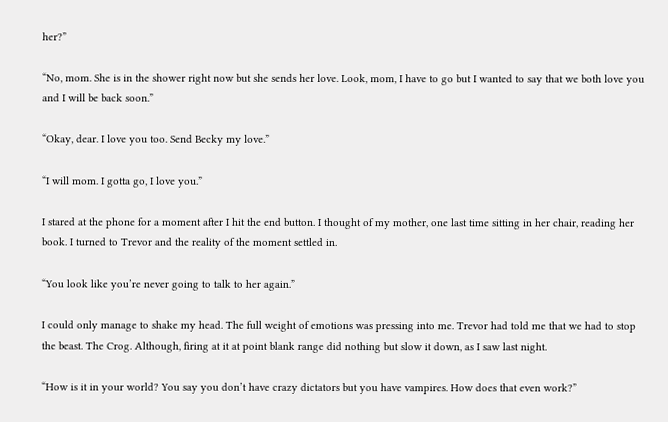her?”

“No, mom. She is in the shower right now but she sends her love. Look, mom, I have to go but I wanted to say that we both love you and I will be back soon.”

“Okay, dear. I love you too. Send Becky my love.”

“I will mom. I gotta go, I love you.”

I stared at the phone for a moment after I hit the end button. I thought of my mother, one last time sitting in her chair, reading her book. I turned to Trevor and the reality of the moment settled in.

“You look like you’re never going to talk to her again.”

I could only manage to shake my head. The full weight of emotions was pressing into me. Trevor had told me that we had to stop the beast. The Crog. Although, firing at it at point blank range did nothing but slow it down, as I saw last night.

“How is it in your world? You say you don’t have crazy dictators but you have vampires. How does that even work?”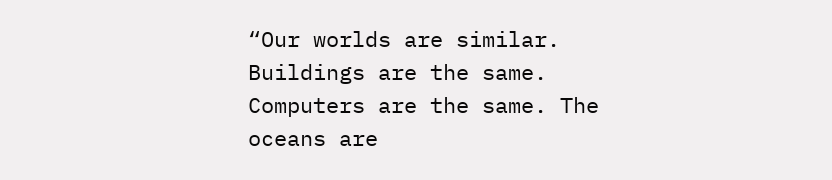“Our worlds are similar. Buildings are the same. Computers are the same. The oceans are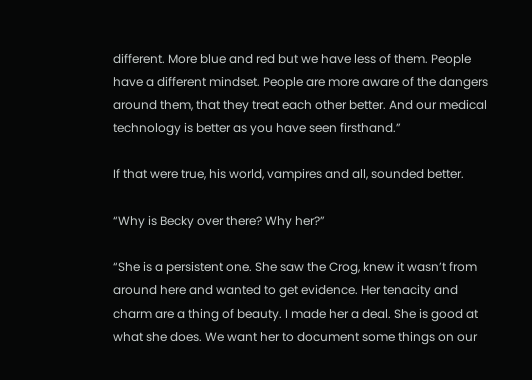different. More blue and red but we have less of them. People have a different mindset. People are more aware of the dangers around them, that they treat each other better. And our medical technology is better as you have seen firsthand.”

If that were true, his world, vampires and all, sounded better.

“Why is Becky over there? Why her?”

“She is a persistent one. She saw the Crog, knew it wasn’t from around here and wanted to get evidence. Her tenacity and charm are a thing of beauty. I made her a deal. She is good at what she does. We want her to document some things on our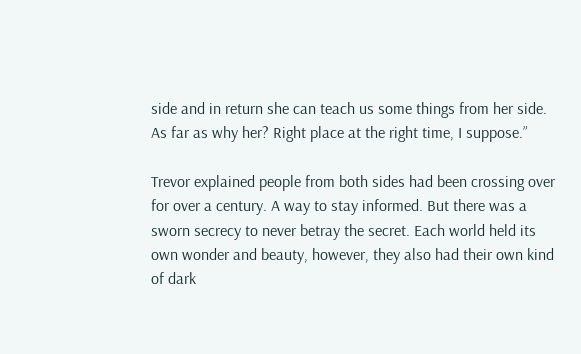side and in return she can teach us some things from her side. As far as why her? Right place at the right time, I suppose.”

Trevor explained people from both sides had been crossing over for over a century. A way to stay informed. But there was a sworn secrecy to never betray the secret. Each world held its own wonder and beauty, however, they also had their own kind of dark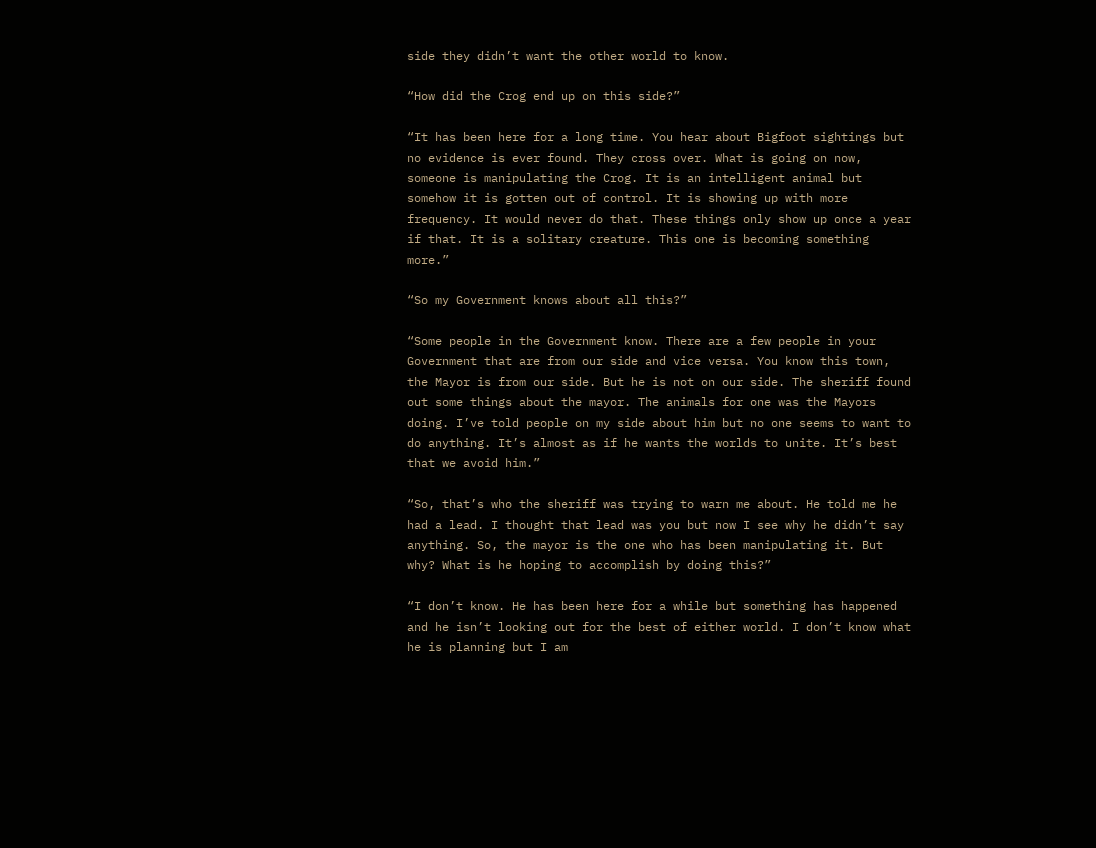side they didn’t want the other world to know.

“How did the Crog end up on this side?”

“It has been here for a long time. You hear about Bigfoot sightings but no evidence is ever found. They cross over. What is going on now, someone is manipulating the Crog. It is an intelligent animal but somehow it is gotten out of control. It is showing up with more frequency. It would never do that. These things only show up once a year if that. It is a solitary creature. This one is becoming something more.”

“So my Government knows about all this?”

“Some people in the Government know. There are a few people in your Government that are from our side and vice versa. You know this town, the Mayor is from our side. But he is not on our side. The sheriff found out some things about the mayor. The animals for one was the Mayors doing. I’ve told people on my side about him but no one seems to want to do anything. It’s almost as if he wants the worlds to unite. It’s best that we avoid him.”

“So, that’s who the sheriff was trying to warn me about. He told me he had a lead. I thought that lead was you but now I see why he didn’t say anything. So, the mayor is the one who has been manipulating it. But why? What is he hoping to accomplish by doing this?”

“I don’t know. He has been here for a while but something has happened and he isn’t looking out for the best of either world. I don’t know what he is planning but I am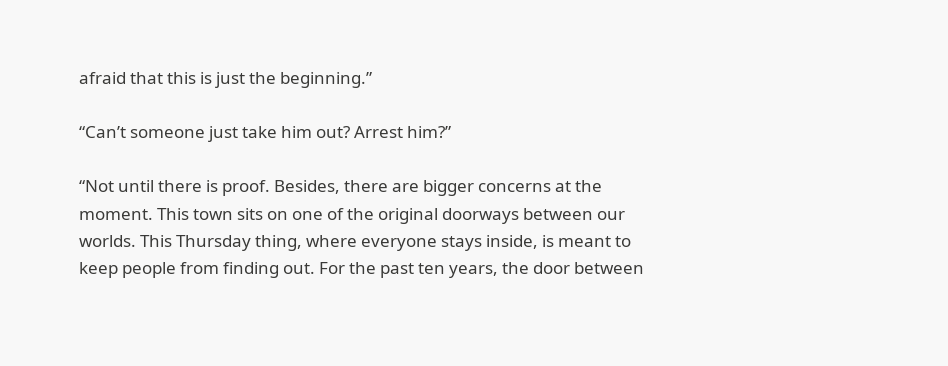afraid that this is just the beginning.”

“Can’t someone just take him out? Arrest him?”

“Not until there is proof. Besides, there are bigger concerns at the moment. This town sits on one of the original doorways between our worlds. This Thursday thing, where everyone stays inside, is meant to keep people from finding out. For the past ten years, the door between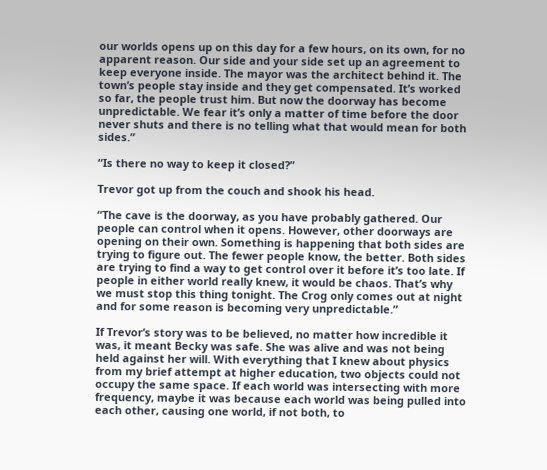our worlds opens up on this day for a few hours, on its own, for no apparent reason. Our side and your side set up an agreement to keep everyone inside. The mayor was the architect behind it. The town’s people stay inside and they get compensated. It’s worked so far, the people trust him. But now the doorway has become unpredictable. We fear it’s only a matter of time before the door never shuts and there is no telling what that would mean for both sides.”

“Is there no way to keep it closed?”

Trevor got up from the couch and shook his head.

“The cave is the doorway, as you have probably gathered. Our people can control when it opens. However, other doorways are opening on their own. Something is happening that both sides are trying to figure out. The fewer people know, the better. Both sides are trying to find a way to get control over it before it’s too late. If people in either world really knew, it would be chaos. That’s why we must stop this thing tonight. The Crog only comes out at night and for some reason is becoming very unpredictable.”

If Trevor’s story was to be believed, no matter how incredible it was, it meant Becky was safe. She was alive and was not being held against her will. With everything that I knew about physics from my brief attempt at higher education, two objects could not occupy the same space. If each world was intersecting with more frequency, maybe it was because each world was being pulled into each other, causing one world, if not both, to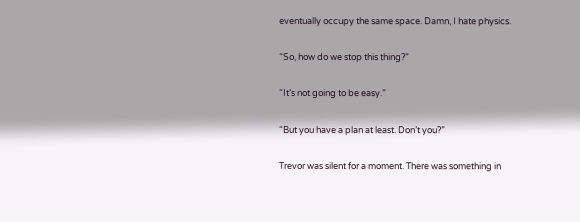eventually occupy the same space. Damn, I hate physics.

“So, how do we stop this thing?”

“It’s not going to be easy.”

“But you have a plan at least. Don’t you?”

Trevor was silent for a moment. There was something in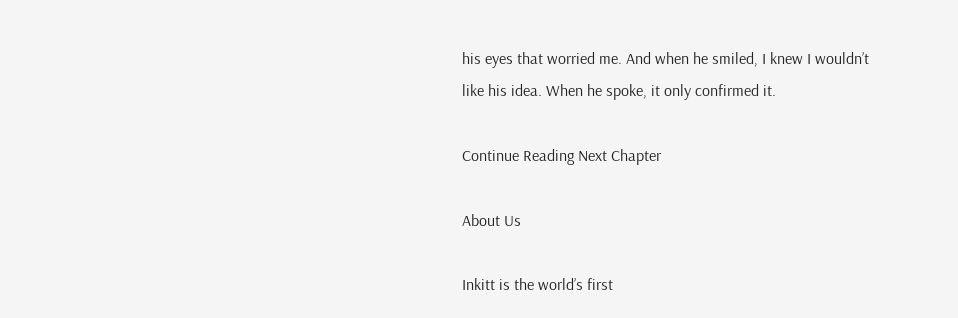his eyes that worried me. And when he smiled, I knew I wouldn’t like his idea. When he spoke, it only confirmed it.

Continue Reading Next Chapter

About Us

Inkitt is the world’s first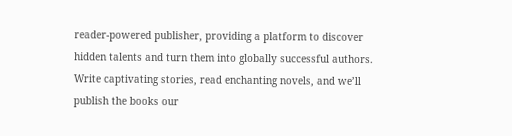reader-powered publisher, providing a platform to discover hidden talents and turn them into globally successful authors. Write captivating stories, read enchanting novels, and we’ll publish the books our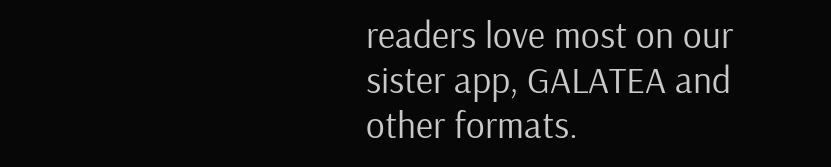readers love most on our sister app, GALATEA and other formats.